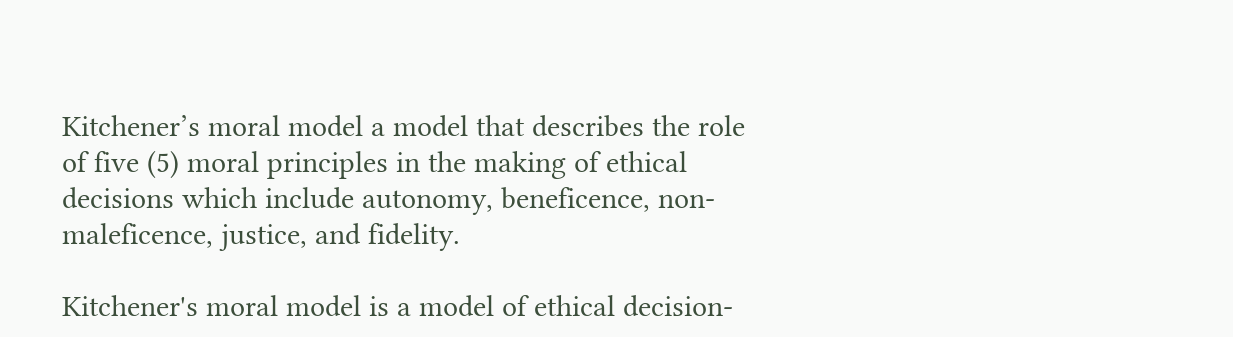Kitchener’s moral model a model that describes the role of five (5) moral principles in the making of ethical decisions which include autonomy, beneficence, non-maleficence, justice, and fidelity.

Kitchener's moral model is a model of ethical decision-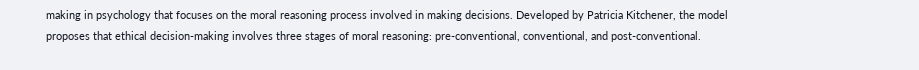making in psychology that focuses on the moral reasoning process involved in making decisions. Developed by Patricia Kitchener, the model proposes that ethical decision-making involves three stages of moral reasoning: pre-conventional, conventional, and post-conventional.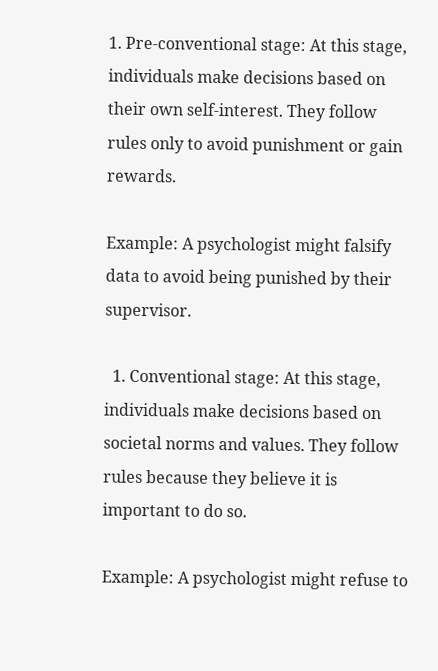1. Pre-conventional stage: At this stage, individuals make decisions based on their own self-interest. They follow rules only to avoid punishment or gain rewards.

Example: A psychologist might falsify data to avoid being punished by their supervisor.

  1. Conventional stage: At this stage, individuals make decisions based on societal norms and values. They follow rules because they believe it is important to do so.

Example: A psychologist might refuse to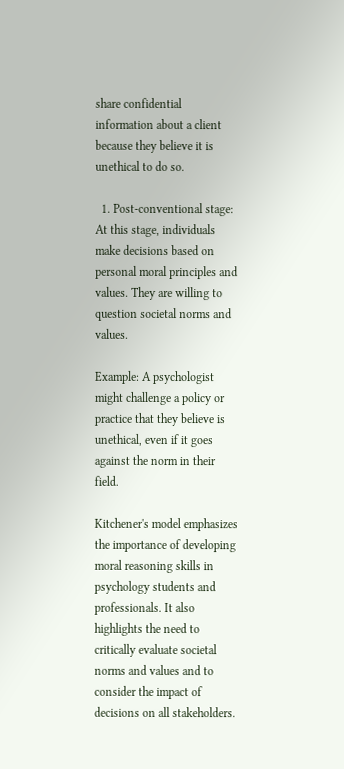share confidential information about a client because they believe it is unethical to do so.

  1. Post-conventional stage: At this stage, individuals make decisions based on personal moral principles and values. They are willing to question societal norms and values.

Example: A psychologist might challenge a policy or practice that they believe is unethical, even if it goes against the norm in their field.

Kitchener's model emphasizes the importance of developing moral reasoning skills in psychology students and professionals. It also highlights the need to critically evaluate societal norms and values and to consider the impact of decisions on all stakeholders.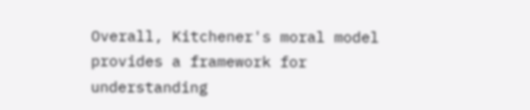Overall, Kitchener's moral model provides a framework for understanding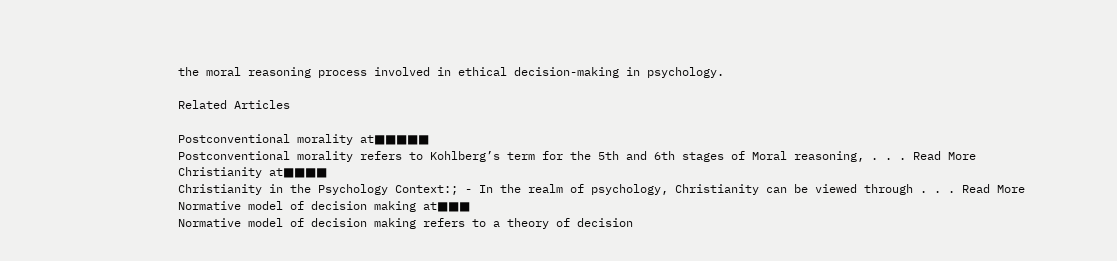the moral reasoning process involved in ethical decision-making in psychology.

Related Articles

Postconventional morality at■■■■■
Postconventional morality refers to Kohlberg’s term for the 5th and 6th stages of Moral reasoning, . . . Read More
Christianity at■■■■
Christianity in the Psychology Context:; - In the realm of psychology, Christianity can be viewed through . . . Read More
Normative model of decision making at■■■
Normative model of decision making refers to a theory of decision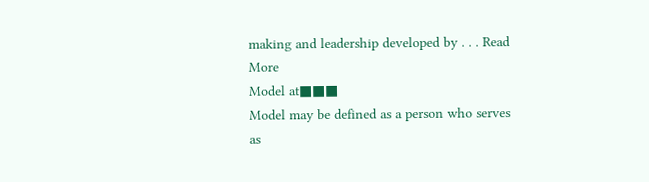making and leadership developed by . . . Read More
Model at■■■
Model may be defined as a person who serves as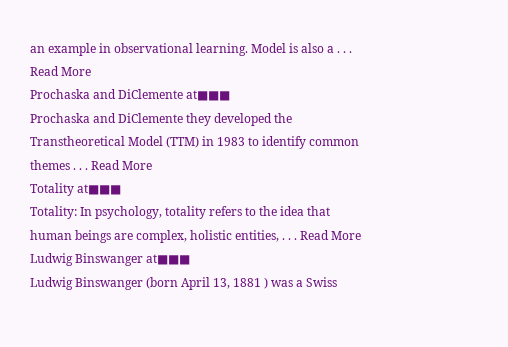an example in observational learning. Model is also a . . . Read More
Prochaska and DiClemente at■■■
Prochaska and DiClemente they developed the Transtheoretical Model (TTM) in 1983 to identify common themes . . . Read More
Totality at■■■
Totality: In psychology, totality refers to the idea that human beings are complex, holistic entities, . . . Read More
Ludwig Binswanger at■■■
Ludwig Binswanger (born April 13, 1881 ) was a Swiss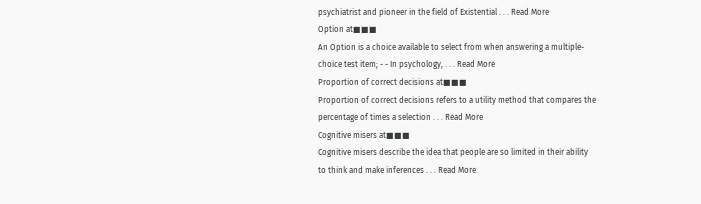psychiatrist and pioneer in the field of Existential . . . Read More
Option at■■■
An Option is a choice available to select from when answering a multiple-choice test item; - - In psychology, . . . Read More
Proportion of correct decisions at■■■
Proportion of correct decisions refers to a utility method that compares the percentage of times a selection . . . Read More
Cognitive misers at■■■
Cognitive misers describe the idea that people are so limited in their ability to think and make inferences . . . Read More